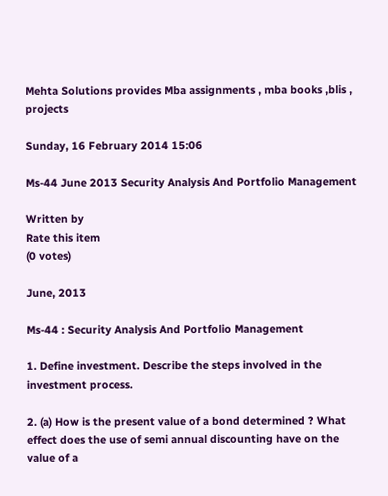Mehta Solutions provides Mba assignments , mba books ,blis , projects

Sunday, 16 February 2014 15:06

Ms-44 June 2013 Security Analysis And Portfolio Management

Written by
Rate this item
(0 votes)

June, 2013

Ms-44 : Security Analysis And Portfolio Management

1. Define investment. Describe the steps involved in the investment process.

2. (a) How is the present value of a bond determined ? What effect does the use of semi annual discounting have on the value of a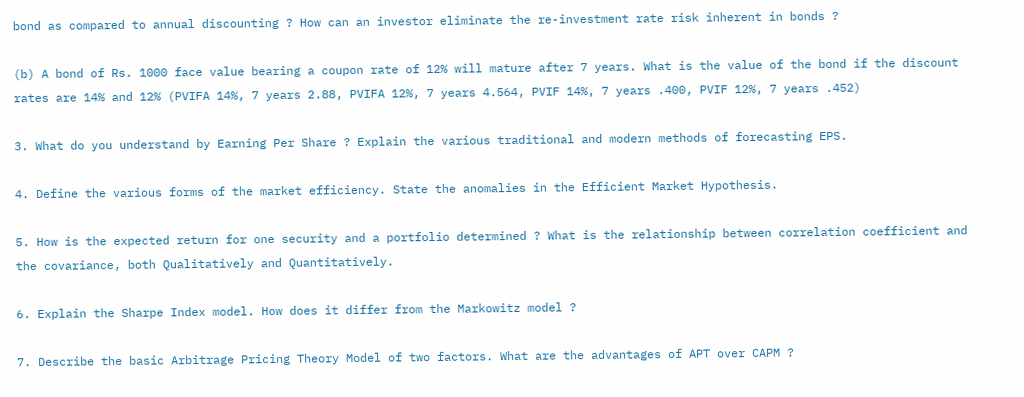bond as compared to annual discounting ? How can an investor eliminate the re-investment rate risk inherent in bonds ?

(b) A bond of Rs. 1000 face value bearing a coupon rate of 12% will mature after 7 years. What is the value of the bond if the discount rates are 14% and 12% (PVIFA 14%, 7 years 2.88, PVIFA 12%, 7 years 4.564, PVIF 14%, 7 years .400, PVIF 12%, 7 years .452)

3. What do you understand by Earning Per Share ? Explain the various traditional and modern methods of forecasting EPS.

4. Define the various forms of the market efficiency. State the anomalies in the Efficient Market Hypothesis.

5. How is the expected return for one security and a portfolio determined ? What is the relationship between correlation coefficient and the covariance, both Qualitatively and Quantitatively.

6. Explain the Sharpe Index model. How does it differ from the Markowitz model ?

7. Describe the basic Arbitrage Pricing Theory Model of two factors. What are the advantages of APT over CAPM ?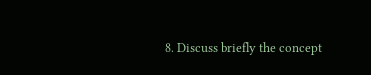8. Discuss briefly the concept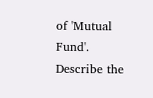of 'Mutual Fund'. Describe the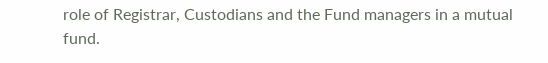role of Registrar, Custodians and the Fund managers in a mutual fund.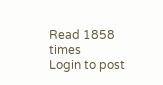Read 1858 times
Login to post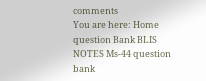comments
You are here: Home question Bank BLIS NOTES Ms-44 question bank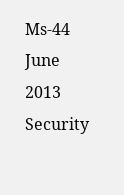Ms-44 June 2013 Security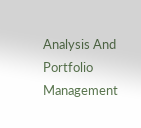Analysis And Portfolio Management